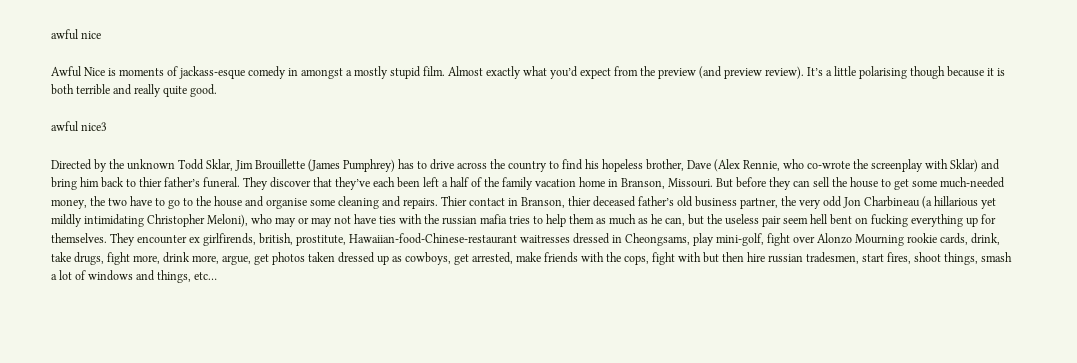awful nice

Awful Nice is moments of jackass-esque comedy in amongst a mostly stupid film. Almost exactly what you’d expect from the preview (and preview review). It’s a little polarising though because it is both terrible and really quite good.

awful nice3

Directed by the unknown Todd Sklar, Jim Brouillette (James Pumphrey) has to drive across the country to find his hopeless brother, Dave (Alex Rennie, who co-wrote the screenplay with Sklar) and bring him back to thier father’s funeral. They discover that they’ve each been left a half of the family vacation home in Branson, Missouri. But before they can sell the house to get some much-needed money, the two have to go to the house and organise some cleaning and repairs. Thier contact in Branson, thier deceased father’s old business partner, the very odd Jon Charbineau (a hillarious yet mildly intimidating Christopher Meloni), who may or may not have ties with the russian mafia tries to help them as much as he can, but the useless pair seem hell bent on fucking everything up for themselves. They encounter ex girlfirends, british, prostitute, Hawaiian-food-Chinese-restaurant waitresses dressed in Cheongsams, play mini-golf, fight over Alonzo Mourning rookie cards, drink, take drugs, fight more, drink more, argue, get photos taken dressed up as cowboys, get arrested, make friends with the cops, fight with but then hire russian tradesmen, start fires, shoot things, smash a lot of windows and things, etc…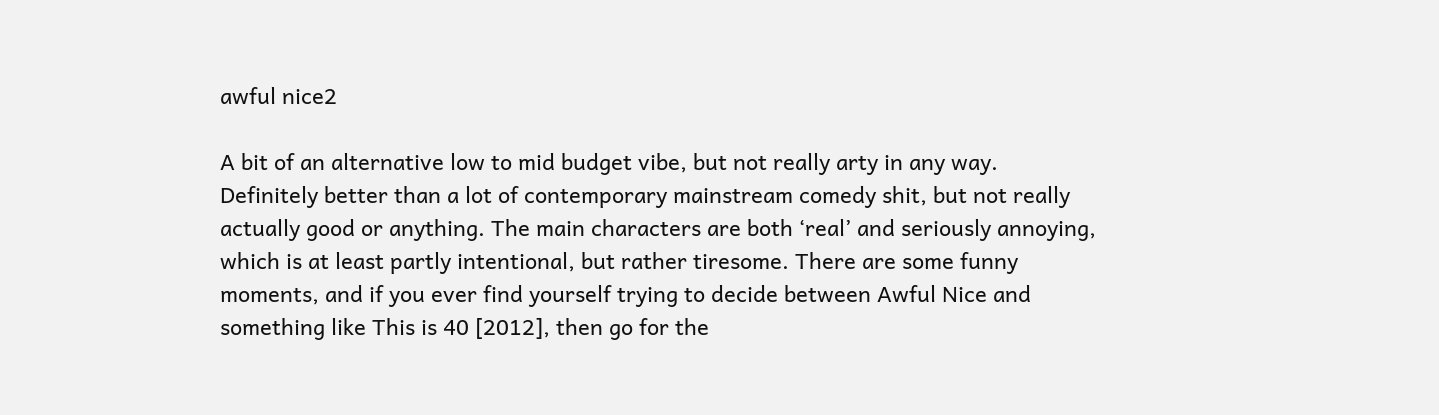awful nice2

A bit of an alternative low to mid budget vibe, but not really arty in any way. Definitely better than a lot of contemporary mainstream comedy shit, but not really actually good or anything. The main characters are both ‘real’ and seriously annoying, which is at least partly intentional, but rather tiresome. There are some funny moments, and if you ever find yourself trying to decide between Awful Nice and something like This is 40 [2012], then go for the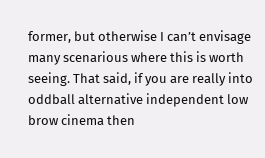former, but otherwise I can’t envisage many scenarious where this is worth seeing. That said, if you are really into oddball alternative independent low brow cinema then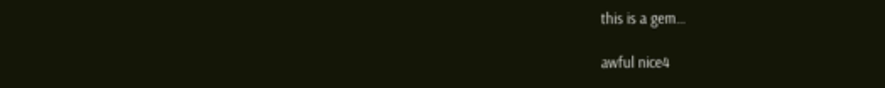this is a gem…

awful nice4